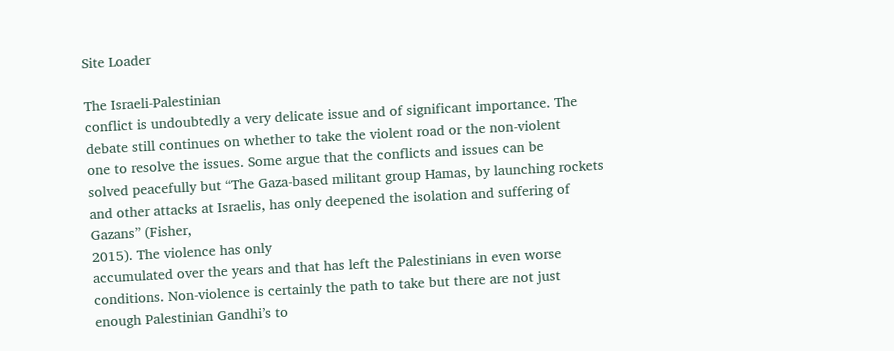Site Loader

The Israeli-Palestinian
conflict is undoubtedly a very delicate issue and of significant importance. The
debate still continues on whether to take the violent road or the non-violent
one to resolve the issues. Some argue that the conflicts and issues can be
solved peacefully but “The Gaza-based militant group Hamas, by launching rockets
and other attacks at Israelis, has only deepened the isolation and suffering of
Gazans” (Fisher,
2015). The violence has only
accumulated over the years and that has left the Palestinians in even worse
conditions. Non-violence is certainly the path to take but there are not just
enough Palestinian Gandhi’s to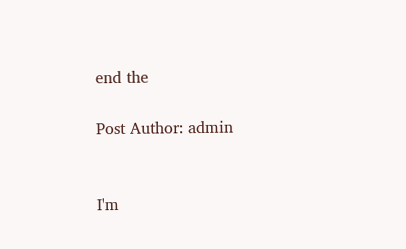end the

Post Author: admin


I'm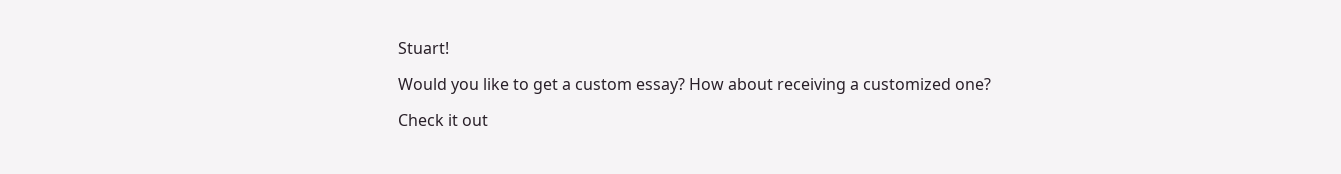Stuart!

Would you like to get a custom essay? How about receiving a customized one?

Check it out